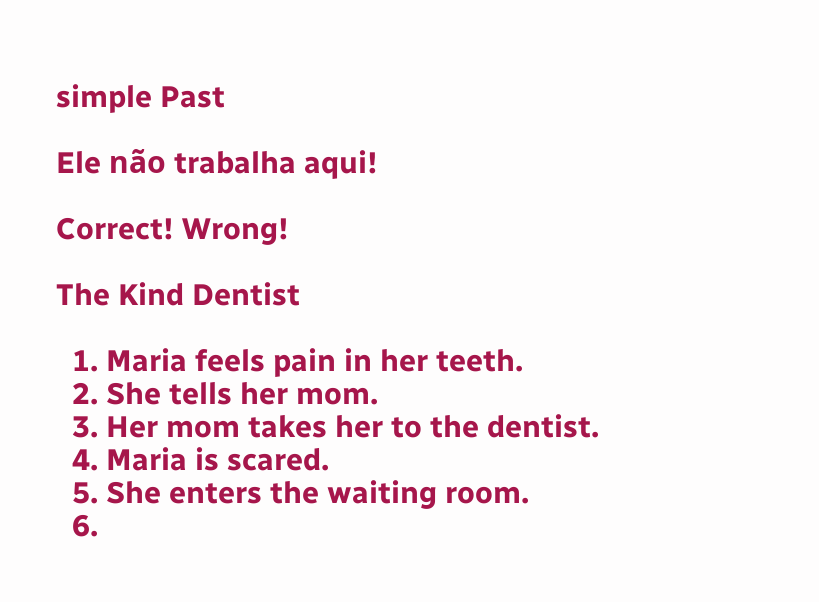simple Past

Ele não trabalha aqui!

Correct! Wrong!

The Kind Dentist

  1. Maria feels pain in her teeth.
  2. She tells her mom.
  3. Her mom takes her to the dentist.
  4. Maria is scared.
  5. She enters the waiting room.
  6.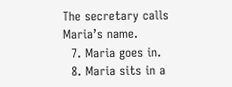The secretary calls Maria’s name.
  7. Maria goes in.
  8. Maria sits in a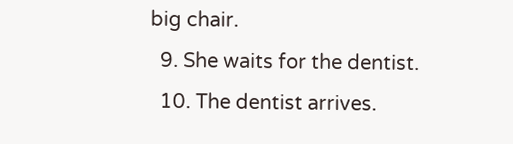big chair.
  9. She waits for the dentist.
  10. The dentist arrives.